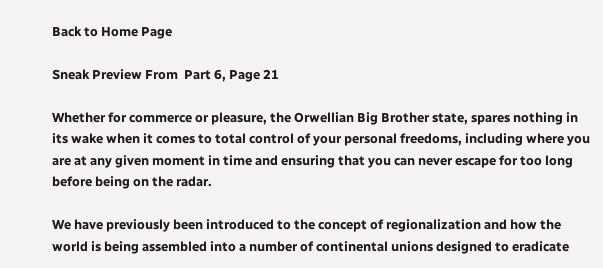Back to Home Page

Sneak Preview From  Part 6, Page 21

Whether for commerce or pleasure, the Orwellian Big Brother state, spares nothing in its wake when it comes to total control of your personal freedoms, including where you are at any given moment in time and ensuring that you can never escape for too long before being on the radar.

We have previously been introduced to the concept of regionalization and how the world is being assembled into a number of continental unions designed to eradicate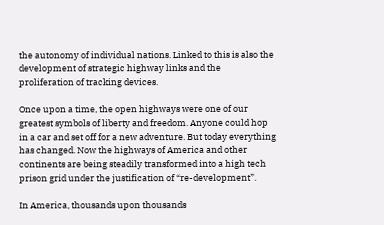the autonomy of individual nations. Linked to this is also the development of strategic highway links and the proliferation of tracking devices.

Once upon a time, the open highways were one of our greatest symbols of liberty and freedom. Anyone could hop in a car and set off for a new adventure. But today everything has changed. Now the highways of America and other continents are being steadily transformed into a high tech prison grid under the justification of “re-development”.

In America, thousands upon thousands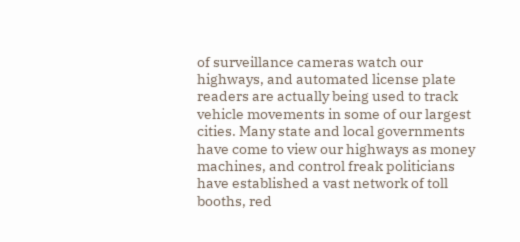of surveillance cameras watch our highways, and automated license plate readers are actually being used to track vehicle movements in some of our largest cities. Many state and local governments have come to view our highways as money machines, and control freak politicians have established a vast network of toll booths, red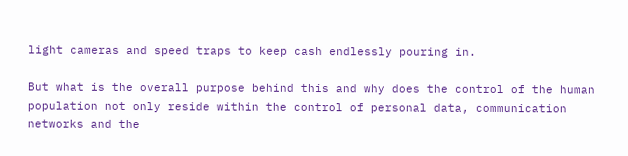light cameras and speed traps to keep cash endlessly pouring in.

But what is the overall purpose behind this and why does the control of the human population not only reside within the control of personal data, communication networks and the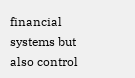financial systems but also control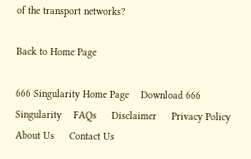of the transport networks?

Back to Home Page

666 Singularity Home Page    Download 666 Singularity    FAQs     Disclaimer     Privacy Policy     About Us     Contact Us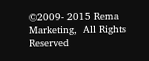©2009- 2015 Rema Marketing,  All Rights Reserved